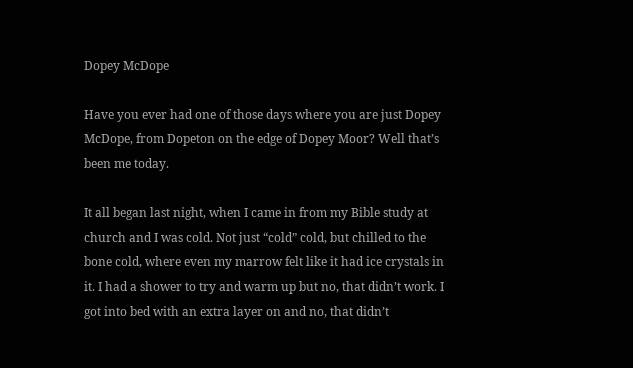Dopey McDope

Have you ever had one of those days where you are just Dopey McDope, from Dopeton on the edge of Dopey Moor? Well that’s been me today.

It all began last night, when I came in from my Bible study at church and I was cold. Not just “cold” cold, but chilled to the bone cold, where even my marrow felt like it had ice crystals in it. I had a shower to try and warm up but no, that didn’t work. I got into bed with an extra layer on and no, that didn’t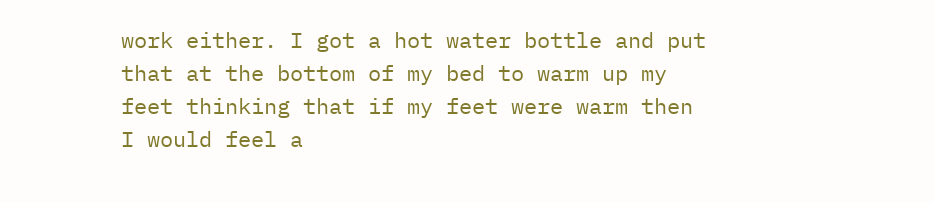work either. I got a hot water bottle and put that at the bottom of my bed to warm up my feet thinking that if my feet were warm then I would feel a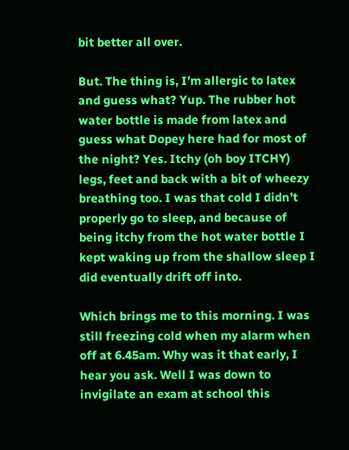bit better all over.

But. The thing is, I’m allergic to latex and guess what? Yup. The rubber hot water bottle is made from latex and guess what Dopey here had for most of the night? Yes. Itchy (oh boy ITCHY) legs, feet and back with a bit of wheezy breathing too. I was that cold I didn’t properly go to sleep, and because of being itchy from the hot water bottle I kept waking up from the shallow sleep I did eventually drift off into.

Which brings me to this morning. I was still freezing cold when my alarm when off at 6.45am. Why was it that early, I hear you ask. Well I was down to invigilate an exam at school this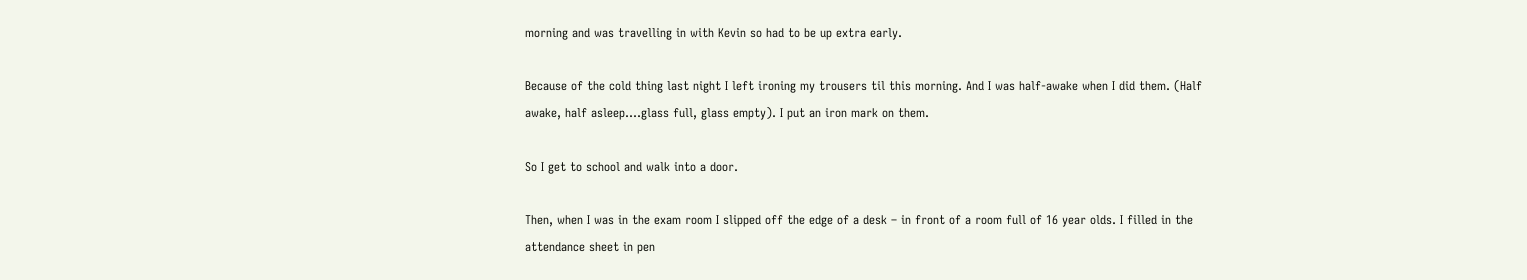morning and was travelling in with Kevin so had to be up extra early.

Because of the cold thing last night I left ironing my trousers til this morning. And I was half-awake when I did them. (Half awake, half asleep….glass full, glass empty). I put an iron mark on them.

So I get to school and walk into a door.

Then, when I was in the exam room I slipped off the edge of a desk – in front of a room full of 16 year olds. I filled in the attendance sheet in pen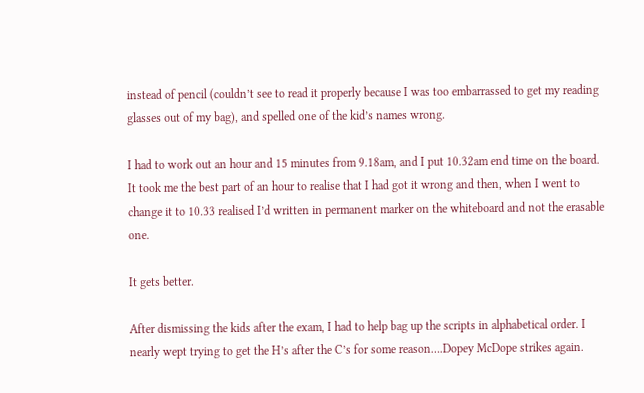instead of pencil (couldn’t see to read it properly because I was too embarrassed to get my reading glasses out of my bag), and spelled one of the kid’s names wrong.

I had to work out an hour and 15 minutes from 9.18am, and I put 10.32am end time on the board. It took me the best part of an hour to realise that I had got it wrong and then, when I went to change it to 10.33 realised I’d written in permanent marker on the whiteboard and not the erasable one.

It gets better.

After dismissing the kids after the exam, I had to help bag up the scripts in alphabetical order. I nearly wept trying to get the H’s after the C’s for some reason….Dopey McDope strikes again.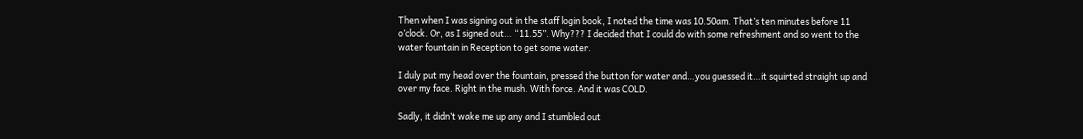Then when I was signing out in the staff login book, I noted the time was 10.50am. That’s ten minutes before 11 o’clock. Or, as I signed out… “11.55”. Why??? I decided that I could do with some refreshment and so went to the water fountain in Reception to get some water.

I duly put my head over the fountain, pressed the button for water and…you guessed it…it squirted straight up and over my face. Right in the mush. With force. And it was COLD.

Sadly, it didn’t wake me up any and I stumbled out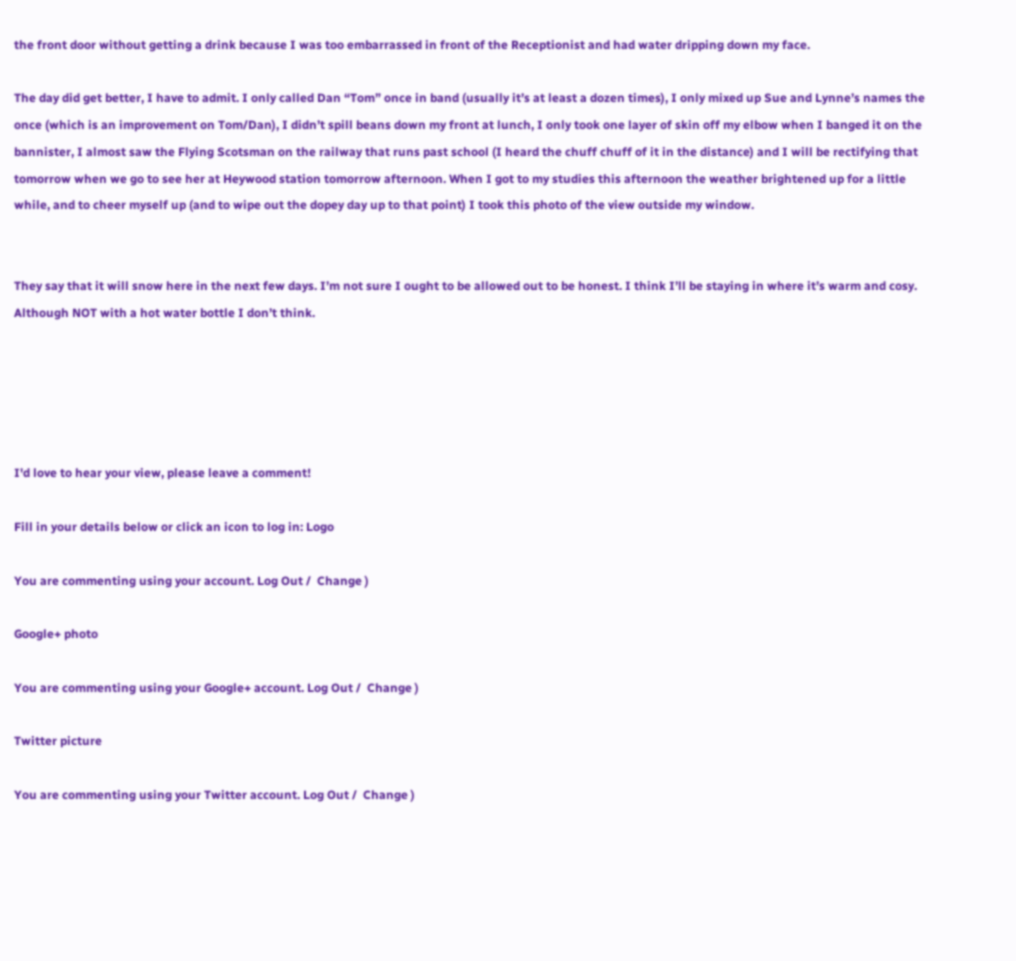the front door without getting a drink because I was too embarrassed in front of the Receptionist and had water dripping down my face.

The day did get better, I have to admit. I only called Dan “Tom” once in band (usually it’s at least a dozen times), I only mixed up Sue and Lynne’s names the once (which is an improvement on Tom/Dan), I didn’t spill beans down my front at lunch, I only took one layer of skin off my elbow when I banged it on the bannister, I almost saw the Flying Scotsman on the railway that runs past school (I heard the chuff chuff of it in the distance) and I will be rectifying that tomorrow when we go to see her at Heywood station tomorrow afternoon. When I got to my studies this afternoon the weather brightened up for a little while, and to cheer myself up (and to wipe out the dopey day up to that point) I took this photo of the view outside my window.


They say that it will snow here in the next few days. I’m not sure I ought to be allowed out to be honest. I think I’ll be staying in where it’s warm and cosy. Although NOT with a hot water bottle I don’t think.





I'd love to hear your view, please leave a comment!

Fill in your details below or click an icon to log in: Logo

You are commenting using your account. Log Out /  Change )

Google+ photo

You are commenting using your Google+ account. Log Out /  Change )

Twitter picture

You are commenting using your Twitter account. Log Out /  Change )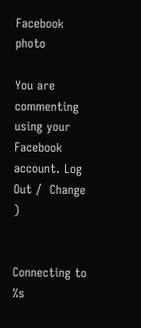Facebook photo

You are commenting using your Facebook account. Log Out /  Change )


Connecting to %s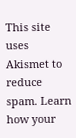This site uses Akismet to reduce spam. Learn how your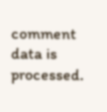comment data is processed.